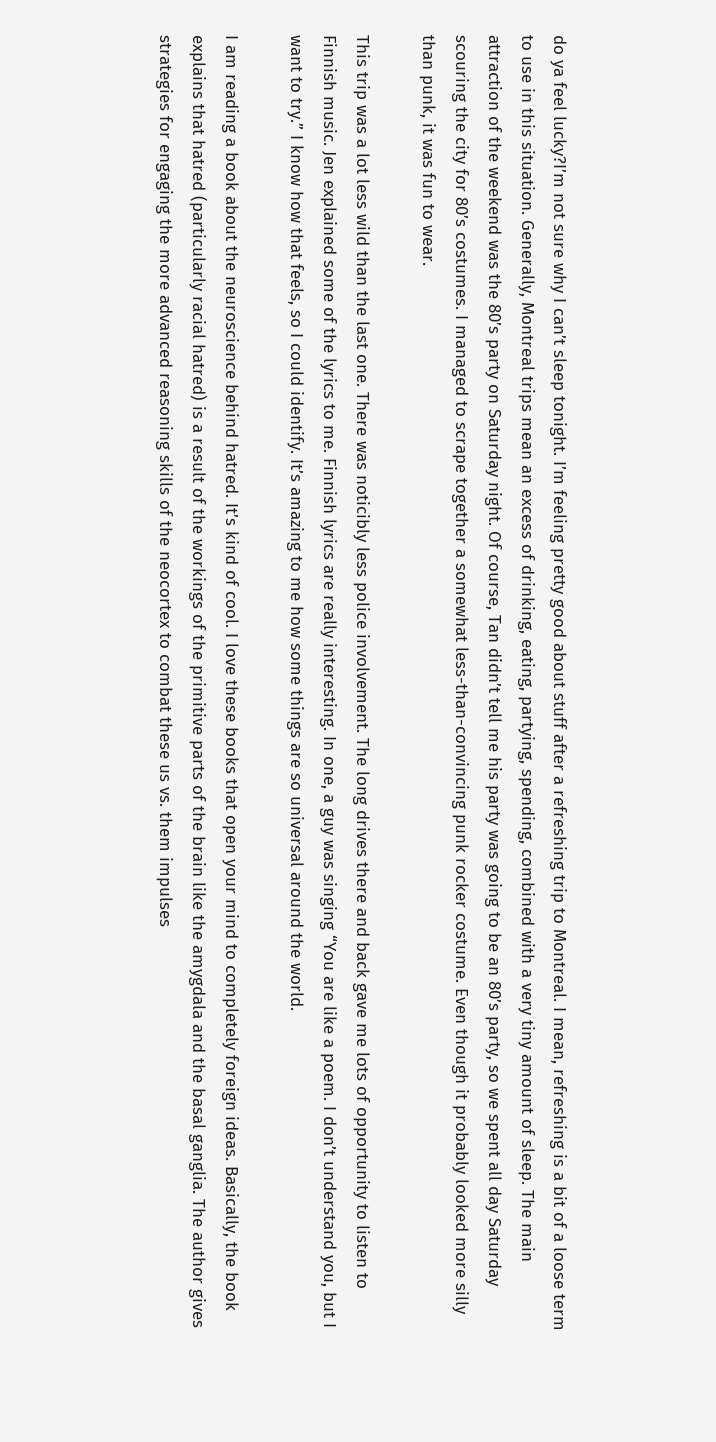do ya feel lucky?I’m not sure why I can’t sleep tonight. I’m feeling pretty good about stuff after a refreshing trip to Montreal. I mean, refreshing is a bit of a loose term to use in this situation. Generally, Montreal trips mean an excess of drinking, eating, partying, spending, combined with a very tiny amount of sleep. The main attraction of the weekend was the 80’s party on Saturday night. Of course, Tan didn’t tell me his party was going to be an 80’s party, so we spent all day Saturday scouring the city for 80’s costumes. I managed to scrape together a somewhat less-than-convincing punk rocker costume. Even though it probably looked more silly than punk, it was fun to wear.

This trip was a lot less wild than the last one. There was noticibly less police involvement. The long drives there and back gave me lots of opportunity to listen to Finnish music. Jen explained some of the lyrics to me. Finnish lyrics are really interesting. In one, a guy was singing “You are like a poem. I don’t understand you, but I want to try.” I know how that feels, so I could identify. It’s amazing to me how some things are so universal around the world.

I am reading a book about the neuroscience behind hatred. It’s kind of cool. I love these books that open your mind to completely foreign ideas. Basically, the book explains that hatred (particularly racial hatred) is a result of the workings of the primitive parts of the brain like the amygdala and the basal ganglia. The author gives strategies for engaging the more advanced reasoning skills of the neocortex to combat these us vs. them impulses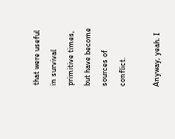that were useful in survival primitive times, but have become sources of conflict.

Anyway, yeah. I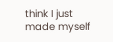think I just made myself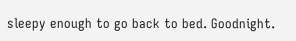sleepy enough to go back to bed. Goodnight.